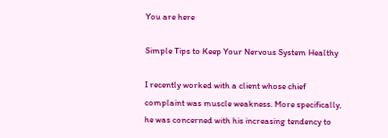You are here

Simple Tips to Keep Your Nervous System Healthy

I recently worked with a client whose chief complaint was muscle weakness. More specifically, he was concerned with his increasing tendency to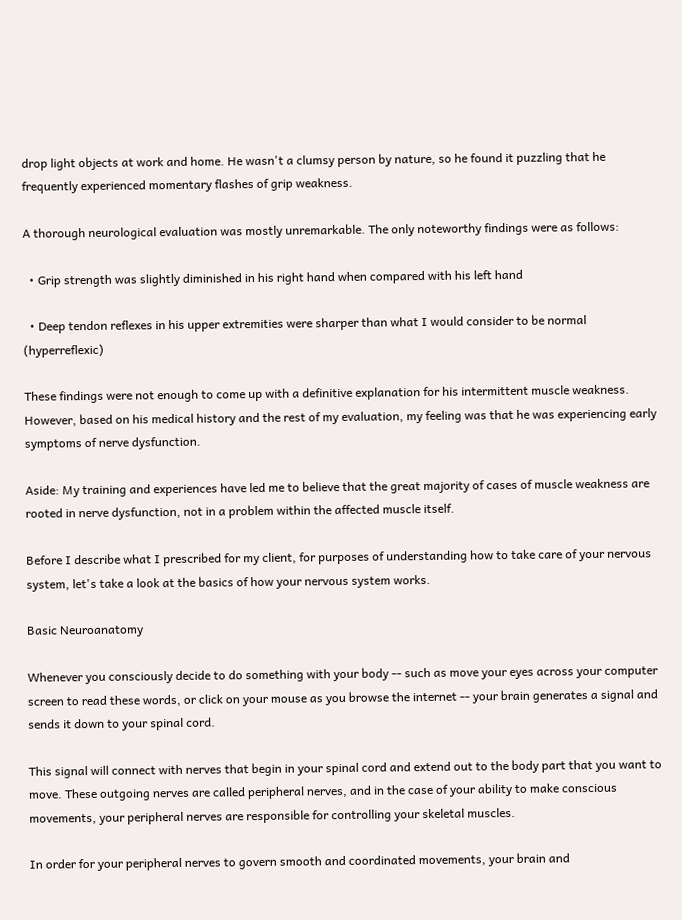drop light objects at work and home. He wasn't a clumsy person by nature, so he found it puzzling that he frequently experienced momentary flashes of grip weakness.

A thorough neurological evaluation was mostly unremarkable. The only noteworthy findings were as follows:

  • Grip strength was slightly diminished in his right hand when compared with his left hand

  • Deep tendon reflexes in his upper extremities were sharper than what I would consider to be normal (hyperreflexic)

These findings were not enough to come up with a definitive explanation for his intermittent muscle weakness. However, based on his medical history and the rest of my evaluation, my feeling was that he was experiencing early symptoms of nerve dysfunction.

Aside: My training and experiences have led me to believe that the great majority of cases of muscle weakness are rooted in nerve dysfunction, not in a problem within the affected muscle itself.

Before I describe what I prescribed for my client, for purposes of understanding how to take care of your nervous system, let's take a look at the basics of how your nervous system works.

Basic Neuroanatomy

Whenever you consciously decide to do something with your body -- such as move your eyes across your computer screen to read these words, or click on your mouse as you browse the internet -- your brain generates a signal and sends it down to your spinal cord.

This signal will connect with nerves that begin in your spinal cord and extend out to the body part that you want to move. These outgoing nerves are called peripheral nerves, and in the case of your ability to make conscious movements, your peripheral nerves are responsible for controlling your skeletal muscles.

In order for your peripheral nerves to govern smooth and coordinated movements, your brain and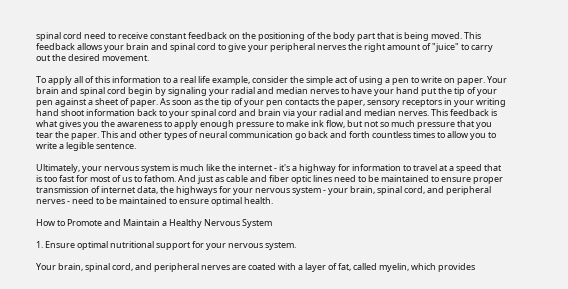spinal cord need to receive constant feedback on the positioning of the body part that is being moved. This feedback allows your brain and spinal cord to give your peripheral nerves the right amount of "juice" to carry out the desired movement.

To apply all of this information to a real life example, consider the simple act of using a pen to write on paper. Your brain and spinal cord begin by signaling your radial and median nerves to have your hand put the tip of your pen against a sheet of paper. As soon as the tip of your pen contacts the paper, sensory receptors in your writing hand shoot information back to your spinal cord and brain via your radial and median nerves. This feedback is what gives you the awareness to apply enough pressure to make ink flow, but not so much pressure that you tear the paper. This and other types of neural communication go back and forth countless times to allow you to write a legible sentence.

Ultimately, your nervous system is much like the internet - it's a highway for information to travel at a speed that is too fast for most of us to fathom. And just as cable and fiber optic lines need to be maintained to ensure proper transmission of internet data, the highways for your nervous system - your brain, spinal cord, and peripheral nerves - need to be maintained to ensure optimal health.

How to Promote and Maintain a Healthy Nervous System

1. Ensure optimal nutritional support for your nervous system.

Your brain, spinal cord, and peripheral nerves are coated with a layer of fat, called myelin, which provides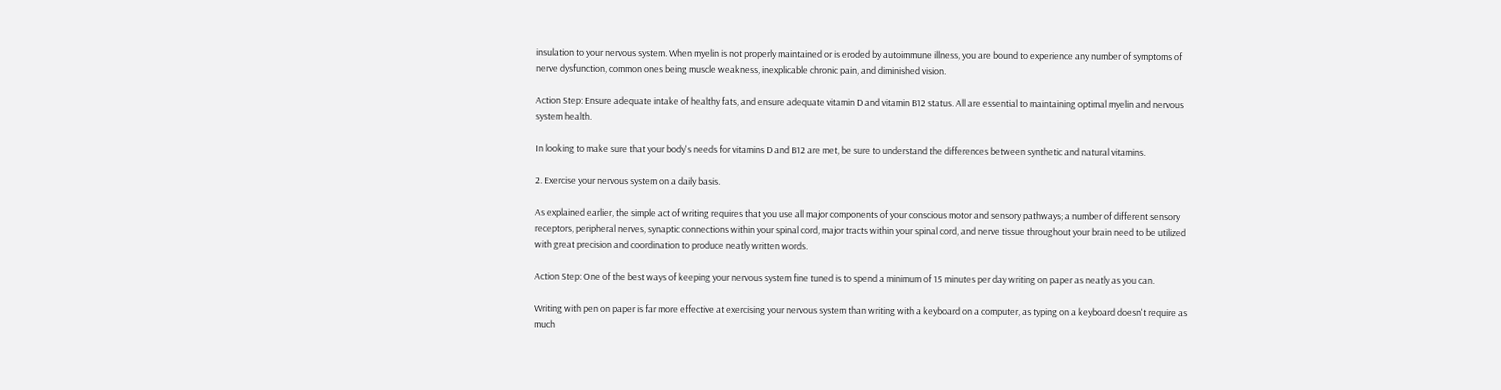insulation to your nervous system. When myelin is not properly maintained or is eroded by autoimmune illness, you are bound to experience any number of symptoms of nerve dysfunction, common ones being muscle weakness, inexplicable chronic pain, and diminished vision.

Action Step: Ensure adequate intake of healthy fats, and ensure adequate vitamin D and vitamin B12 status. All are essential to maintaining optimal myelin and nervous system health.

In looking to make sure that your body's needs for vitamins D and B12 are met, be sure to understand the differences between synthetic and natural vitamins.

2. Exercise your nervous system on a daily basis.

As explained earlier, the simple act of writing requires that you use all major components of your conscious motor and sensory pathways; a number of different sensory receptors, peripheral nerves, synaptic connections within your spinal cord, major tracts within your spinal cord, and nerve tissue throughout your brain need to be utilized with great precision and coordination to produce neatly written words.

Action Step: One of the best ways of keeping your nervous system fine tuned is to spend a minimum of 15 minutes per day writing on paper as neatly as you can.

Writing with pen on paper is far more effective at exercising your nervous system than writing with a keyboard on a computer, as typing on a keyboard doesn't require as much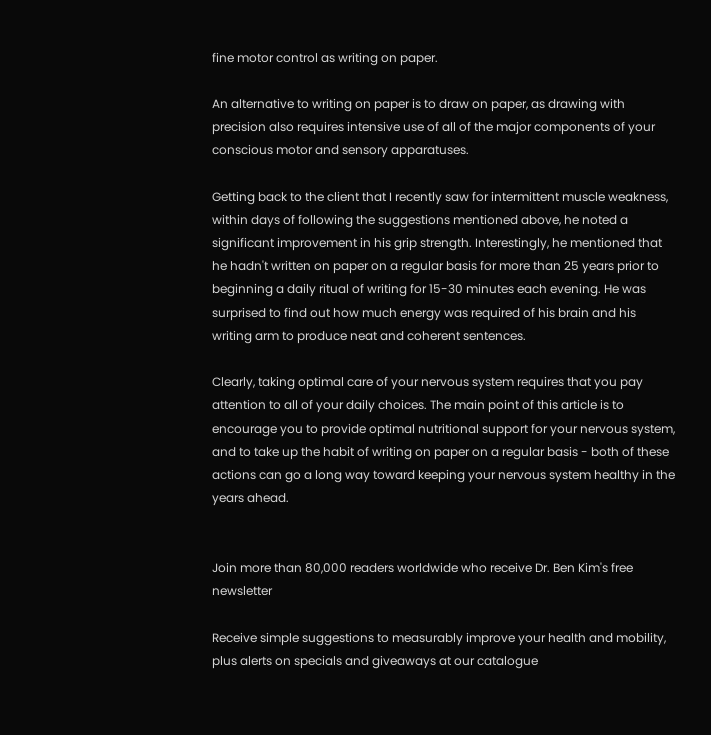fine motor control as writing on paper.

An alternative to writing on paper is to draw on paper, as drawing with precision also requires intensive use of all of the major components of your conscious motor and sensory apparatuses.

Getting back to the client that I recently saw for intermittent muscle weakness, within days of following the suggestions mentioned above, he noted a significant improvement in his grip strength. Interestingly, he mentioned that he hadn't written on paper on a regular basis for more than 25 years prior to beginning a daily ritual of writing for 15-30 minutes each evening. He was surprised to find out how much energy was required of his brain and his writing arm to produce neat and coherent sentences.

Clearly, taking optimal care of your nervous system requires that you pay attention to all of your daily choices. The main point of this article is to encourage you to provide optimal nutritional support for your nervous system, and to take up the habit of writing on paper on a regular basis - both of these actions can go a long way toward keeping your nervous system healthy in the years ahead.


Join more than 80,000 readers worldwide who receive Dr. Ben Kim's free newsletter

Receive simple suggestions to measurably improve your health and mobility, plus alerts on specials and giveaways at our catalogue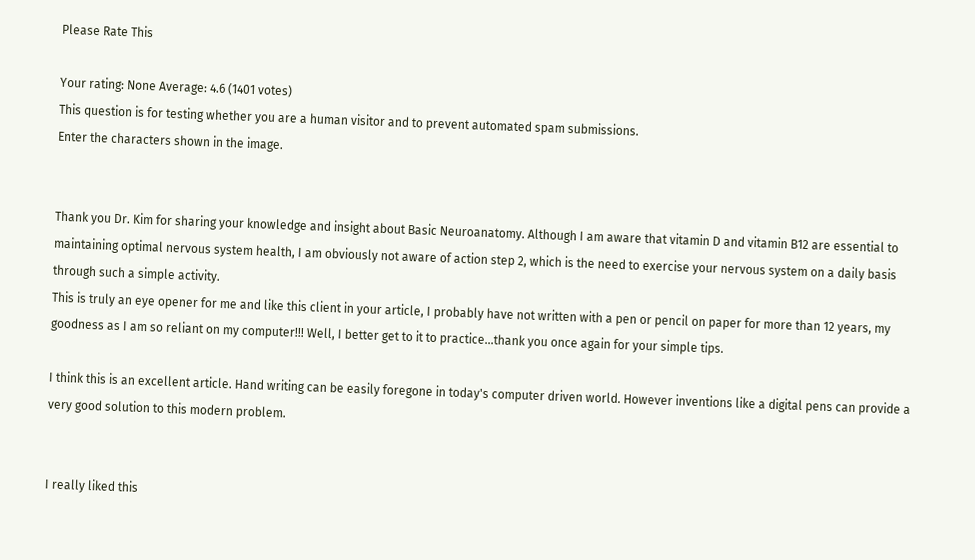Please Rate This

Your rating: None Average: 4.6 (1401 votes)
This question is for testing whether you are a human visitor and to prevent automated spam submissions.
Enter the characters shown in the image.


Thank you Dr. Kim for sharing your knowledge and insight about Basic Neuroanatomy. Although I am aware that vitamin D and vitamin B12 are essential to maintaining optimal nervous system health, I am obviously not aware of action step 2, which is the need to exercise your nervous system on a daily basis through such a simple activity.
This is truly an eye opener for me and like this client in your article, I probably have not written with a pen or pencil on paper for more than 12 years, my goodness as I am so reliant on my computer!!! Well, I better get to it to practice...thank you once again for your simple tips.

I think this is an excellent article. Hand writing can be easily foregone in today's computer driven world. However inventions like a digital pens can provide a very good solution to this modern problem.


I really liked this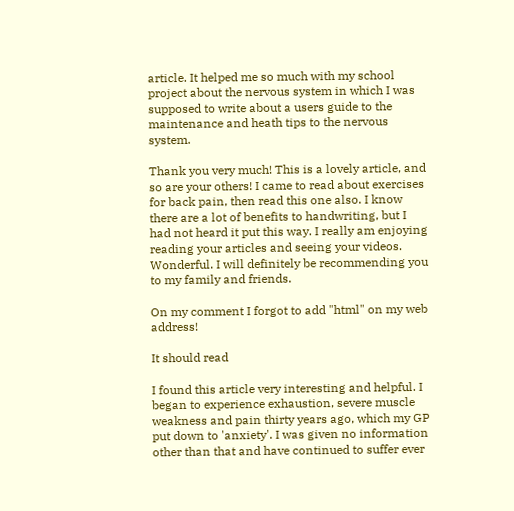article. It helped me so much with my school project about the nervous system in which I was supposed to write about a users guide to the maintenance and heath tips to the nervous system.

Thank you very much! This is a lovely article, and so are your others! I came to read about exercises for back pain, then read this one also. I know there are a lot of benefits to handwriting, but I had not heard it put this way. I really am enjoying reading your articles and seeing your videos. Wonderful. I will definitely be recommending you to my family and friends.

On my comment I forgot to add "html" on my web address!

It should read

I found this article very interesting and helpful. I began to experience exhaustion, severe muscle weakness and pain thirty years ago, which my GP put down to 'anxiety'. I was given no information other than that and have continued to suffer ever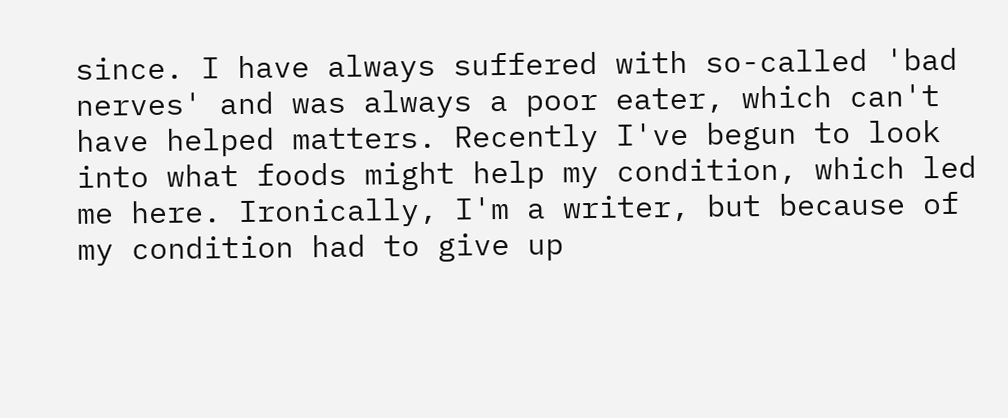since. I have always suffered with so-called 'bad nerves' and was always a poor eater, which can't have helped matters. Recently I've begun to look into what foods might help my condition, which led me here. Ironically, I'm a writer, but because of my condition had to give up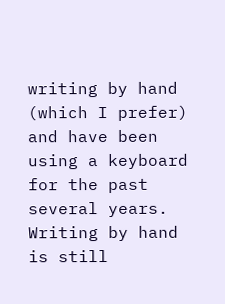writing by hand (which I prefer) and have been using a keyboard for the past several years. Writing by hand is still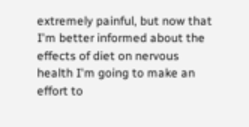extremely painful, but now that I'm better informed about the effects of diet on nervous health I'm going to make an effort to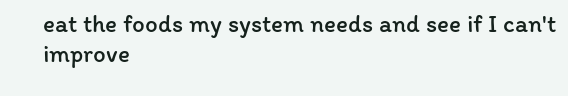eat the foods my system needs and see if I can't improve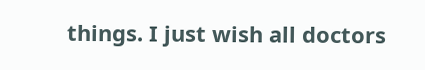things. I just wish all doctors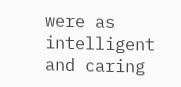were as intelligent and caring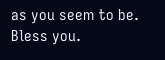as you seem to be. Bless you.